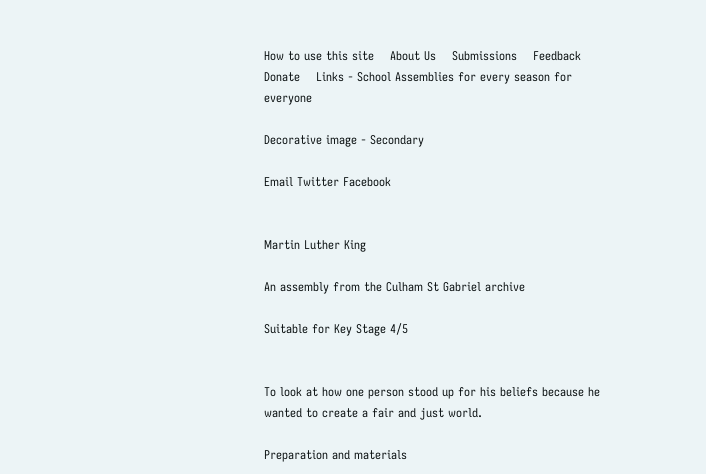How to use this site    About Us    Submissions    Feedback    Donate    Links - School Assemblies for every season for everyone

Decorative image - Secondary

Email Twitter Facebook


Martin Luther King

An assembly from the Culham St Gabriel archive

Suitable for Key Stage 4/5


To look at how one person stood up for his beliefs because he wanted to create a fair and just world.

Preparation and materials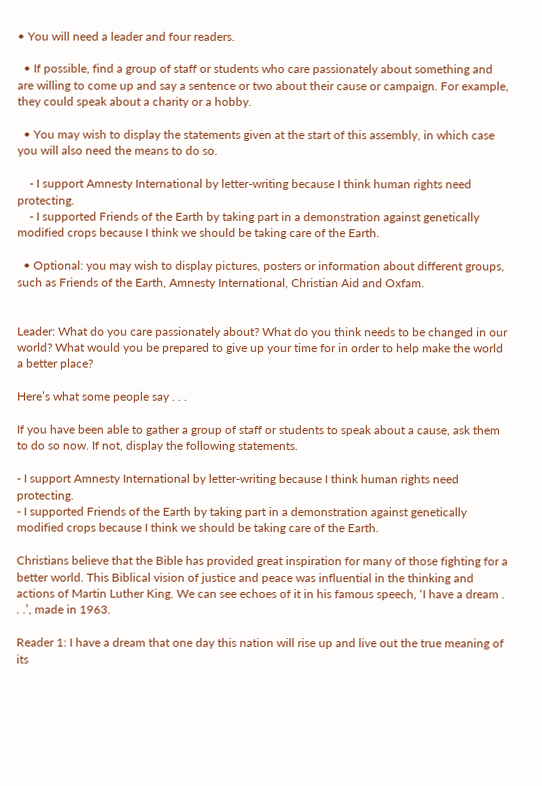• You will need a leader and four readers.

  • If possible, find a group of staff or students who care passionately about something and are willing to come up and say a sentence or two about their cause or campaign. For example, they could speak about a charity or a hobby.

  • You may wish to display the statements given at the start of this assembly, in which case you will also need the means to do so.

    - I support Amnesty International by letter-writing because I think human rights need protecting.
    - I supported Friends of the Earth by taking part in a demonstration against genetically modified crops because I think we should be taking care of the Earth.

  • Optional: you may wish to display pictures, posters or information about different groups, such as Friends of the Earth, Amnesty International, Christian Aid and Oxfam.


Leader: What do you care passionately about? What do you think needs to be changed in our world? What would you be prepared to give up your time for in order to help make the world a better place?

Here’s what some people say . . .

If you have been able to gather a group of staff or students to speak about a cause, ask them to do so now. If not, display the following statements.

- I support Amnesty International by letter-writing because I think human rights need protecting.
- I supported Friends of the Earth by taking part in a demonstration against genetically modified crops because I think we should be taking care of the Earth.

Christians believe that the Bible has provided great inspiration for many of those fighting for a better world. This Biblical vision of justice and peace was influential in the thinking and actions of Martin Luther King. We can see echoes of it in his famous speech, ‘I have a dream . . .’, made in 1963.

Reader 1: I have a dream that one day this nation will rise up and live out the true meaning of its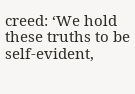creed: ‘We hold these truths to be self-evident,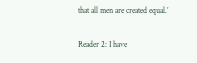that all men are created equal.’

Reader 2: I have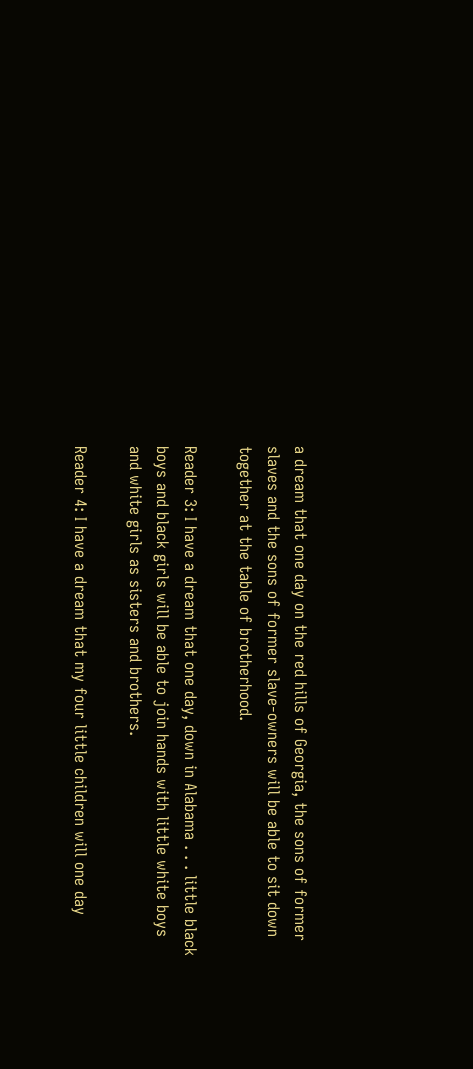a dream that one day on the red hills of Georgia, the sons of former slaves and the sons of former slave-owners will be able to sit down together at the table of brotherhood.

Reader 3: I have a dream that one day, down in Alabama . . . little black boys and black girls will be able to join hands with little white boys and white girls as sisters and brothers.

Reader 4: I have a dream that my four little children will one day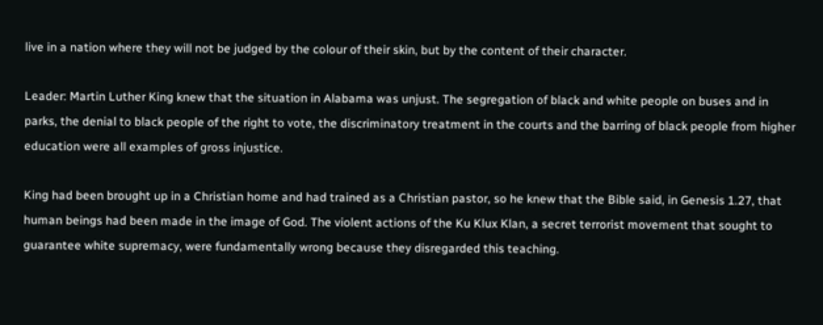live in a nation where they will not be judged by the colour of their skin, but by the content of their character.

Leader: Martin Luther King knew that the situation in Alabama was unjust. The segregation of black and white people on buses and in parks, the denial to black people of the right to vote, the discriminatory treatment in the courts and the barring of black people from higher education were all examples of gross injustice.

King had been brought up in a Christian home and had trained as a Christian pastor, so he knew that the Bible said, in Genesis 1.27, that human beings had been made in the image of God. The violent actions of the Ku Klux Klan, a secret terrorist movement that sought to guarantee white supremacy, were fundamentally wrong because they disregarded this teaching.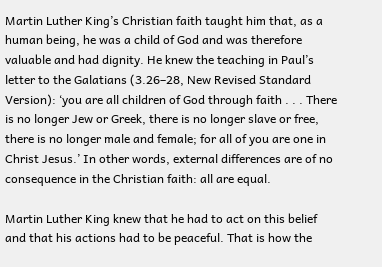Martin Luther King’s Christian faith taught him that, as a human being, he was a child of God and was therefore valuable and had dignity. He knew the teaching in Paul’s letter to the Galatians (3.26–28, New Revised Standard Version): ‘you are all children of God through faith . . . There is no longer Jew or Greek, there is no longer slave or free, there is no longer male and female; for all of you are one in Christ Jesus.’ In other words, external differences are of no consequence in the Christian faith: all are equal.

Martin Luther King knew that he had to act on this belief and that his actions had to be peaceful. That is how the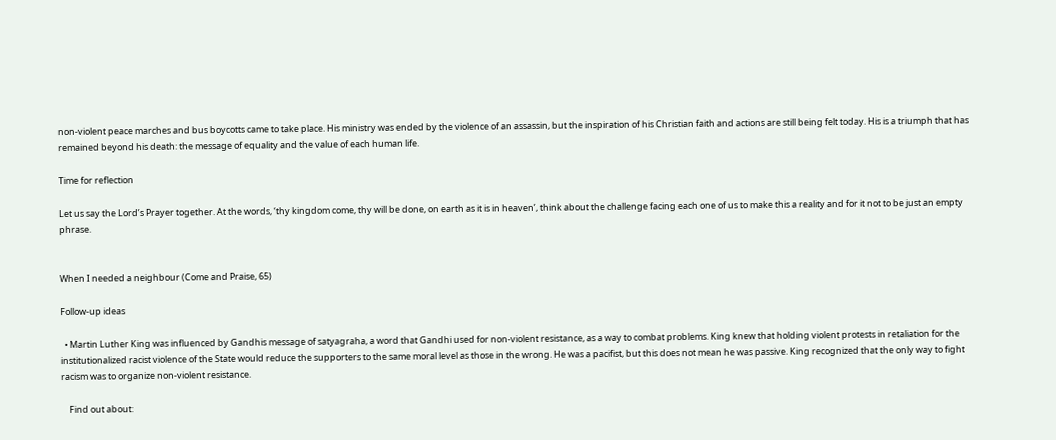non-violent peace marches and bus boycotts came to take place. His ministry was ended by the violence of an assassin, but the inspiration of his Christian faith and actions are still being felt today. His is a triumph that has remained beyond his death: the message of equality and the value of each human life.

Time for reflection

Let us say the Lord’s Prayer together. At the words, ‘thy kingdom come, thy will be done, on earth as it is in heaven’, think about the challenge facing each one of us to make this a reality and for it not to be just an empty phrase.


When I needed a neighbour (Come and Praise, 65)

Follow-up ideas

  • Martin Luther King was influenced by Gandhis message of satyagraha, a word that Gandhi used for non-violent resistance, as a way to combat problems. King knew that holding violent protests in retaliation for the institutionalized racist violence of the State would reduce the supporters to the same moral level as those in the wrong. He was a pacifist, but this does not mean he was passive. King recognized that the only way to fight racism was to organize non-violent resistance.

    Find out about: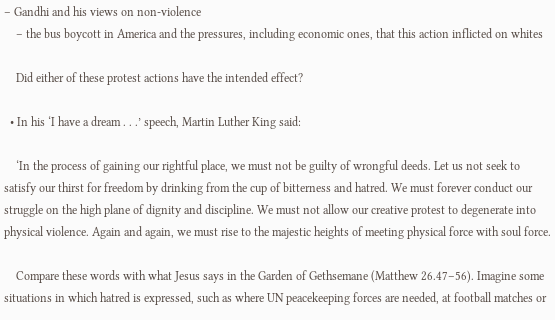– Gandhi and his views on non-violence
    – the bus boycott in America and the pressures, including economic ones, that this action inflicted on whites

    Did either of these protest actions have the intended effect?

  • In his ‘I have a dream . . .’ speech, Martin Luther King said:

    ‘In the process of gaining our rightful place, we must not be guilty of wrongful deeds. Let us not seek to satisfy our thirst for freedom by drinking from the cup of bitterness and hatred. We must forever conduct our struggle on the high plane of dignity and discipline. We must not allow our creative protest to degenerate into physical violence. Again and again, we must rise to the majestic heights of meeting physical force with soul force.

    Compare these words with what Jesus says in the Garden of Gethsemane (Matthew 26.47–56). Imagine some situations in which hatred is expressed, such as where UN peacekeeping forces are needed, at football matches or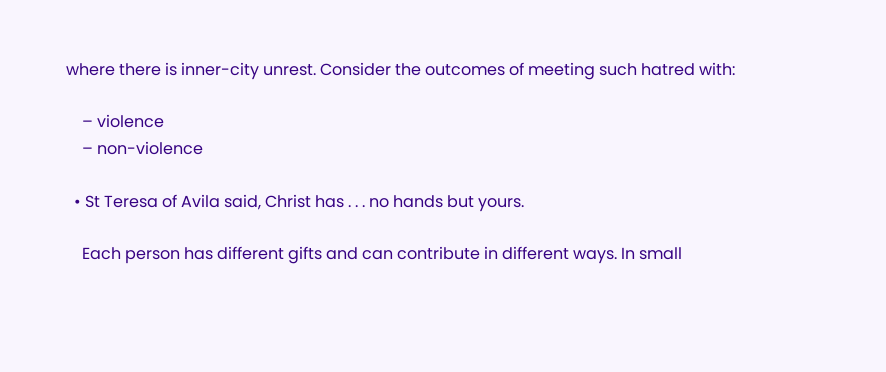where there is inner-city unrest. Consider the outcomes of meeting such hatred with:

    – violence
    – non-violence

  • St Teresa of Avila said, Christ has . . . no hands but yours.

    Each person has different gifts and can contribute in different ways. In small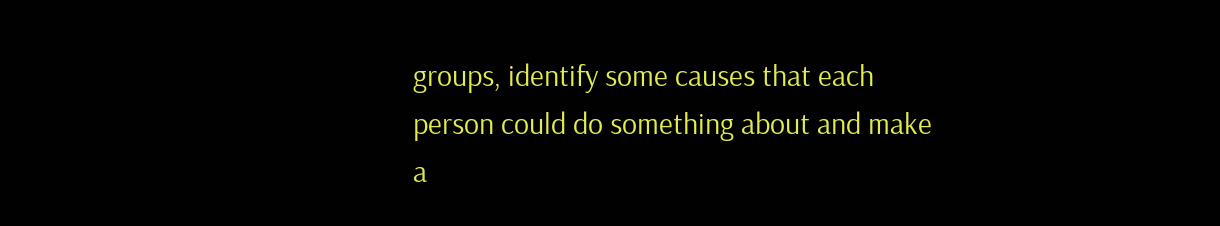groups, identify some causes that each person could do something about and make a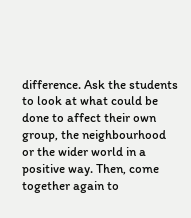difference. Ask the students to look at what could be done to affect their own group, the neighbourhood or the wider world in a positive way. Then, come together again to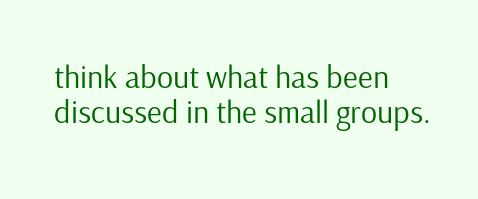think about what has been discussed in the small groups.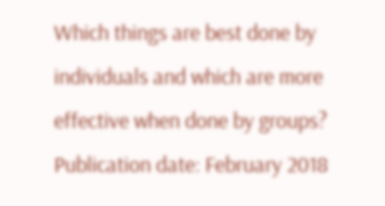Which things are best done by individuals and which are more effective when done by groups?
Publication date: February 2018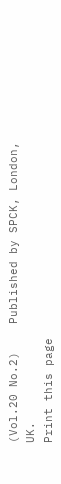(Vol.20 No.2)    Published by SPCK, London, UK.
Print this page